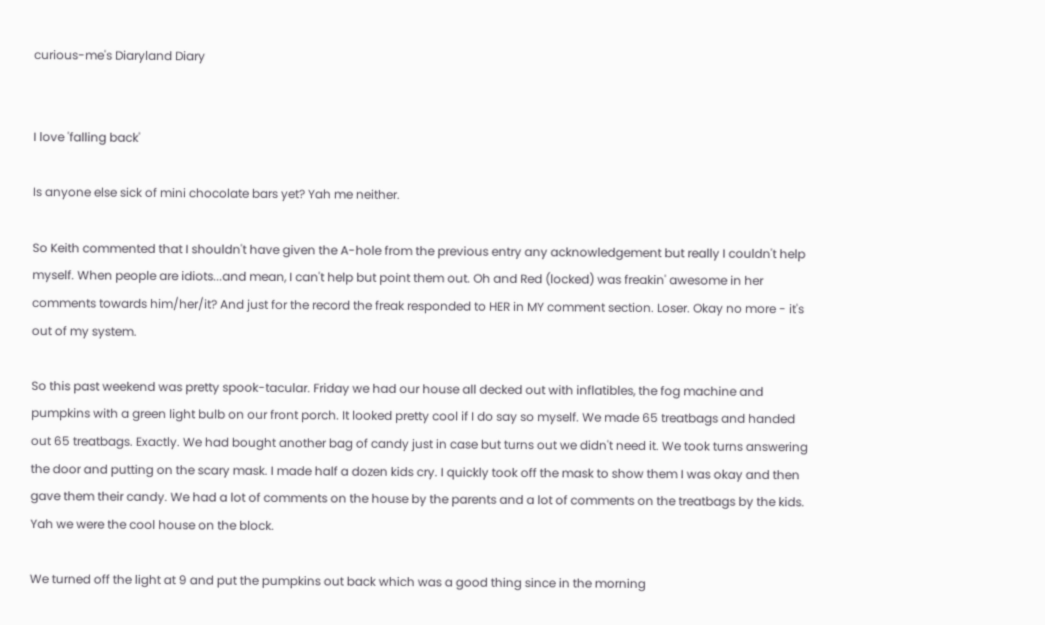curious-me's Diaryland Diary


I love 'falling back'

Is anyone else sick of mini chocolate bars yet? Yah me neither.

So Keith commented that I shouldn't have given the A-hole from the previous entry any acknowledgement but really I couldn't help myself. When people are idiots...and mean, I can't help but point them out. Oh and Red (locked) was freakin' awesome in her comments towards him/her/it? And just for the record the freak responded to HER in MY comment section. Loser. Okay no more - it's out of my system.

So this past weekend was pretty spook-tacular. Friday we had our house all decked out with inflatibles, the fog machine and pumpkins with a green light bulb on our front porch. It looked pretty cool if I do say so myself. We made 65 treatbags and handed out 65 treatbags. Exactly. We had bought another bag of candy just in case but turns out we didn't need it. We took turns answering the door and putting on the scary mask. I made half a dozen kids cry. I quickly took off the mask to show them I was okay and then gave them their candy. We had a lot of comments on the house by the parents and a lot of comments on the treatbags by the kids. Yah we were the cool house on the block.

We turned off the light at 9 and put the pumpkins out back which was a good thing since in the morning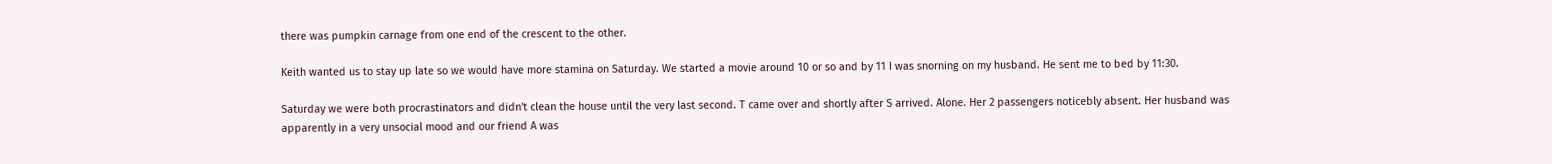there was pumpkin carnage from one end of the crescent to the other.

Keith wanted us to stay up late so we would have more stamina on Saturday. We started a movie around 10 or so and by 11 I was snorning on my husband. He sent me to bed by 11:30.

Saturday we were both procrastinators and didn't clean the house until the very last second. T came over and shortly after S arrived. Alone. Her 2 passengers noticebly absent. Her husband was apparently in a very unsocial mood and our friend A was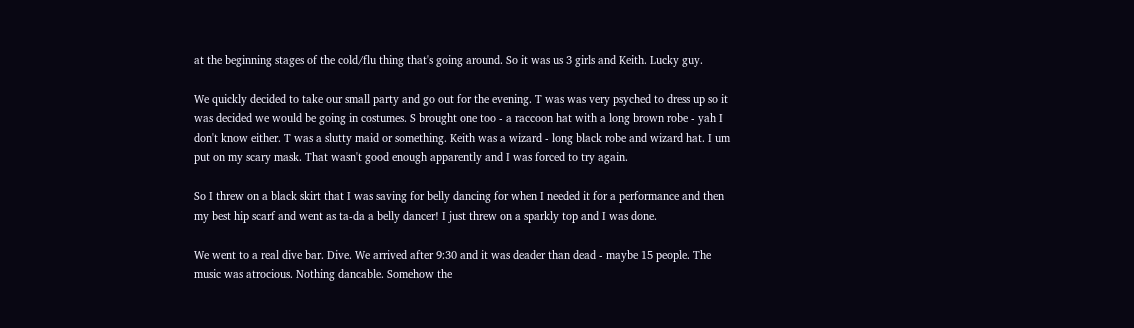at the beginning stages of the cold/flu thing that's going around. So it was us 3 girls and Keith. Lucky guy.

We quickly decided to take our small party and go out for the evening. T was was very psyched to dress up so it was decided we would be going in costumes. S brought one too - a raccoon hat with a long brown robe - yah I don't know either. T was a slutty maid or something. Keith was a wizard - long black robe and wizard hat. I um put on my scary mask. That wasn't good enough apparently and I was forced to try again.

So I threw on a black skirt that I was saving for belly dancing for when I needed it for a performance and then my best hip scarf and went as ta-da a belly dancer! I just threw on a sparkly top and I was done.

We went to a real dive bar. Dive. We arrived after 9:30 and it was deader than dead - maybe 15 people. The music was atrocious. Nothing dancable. Somehow the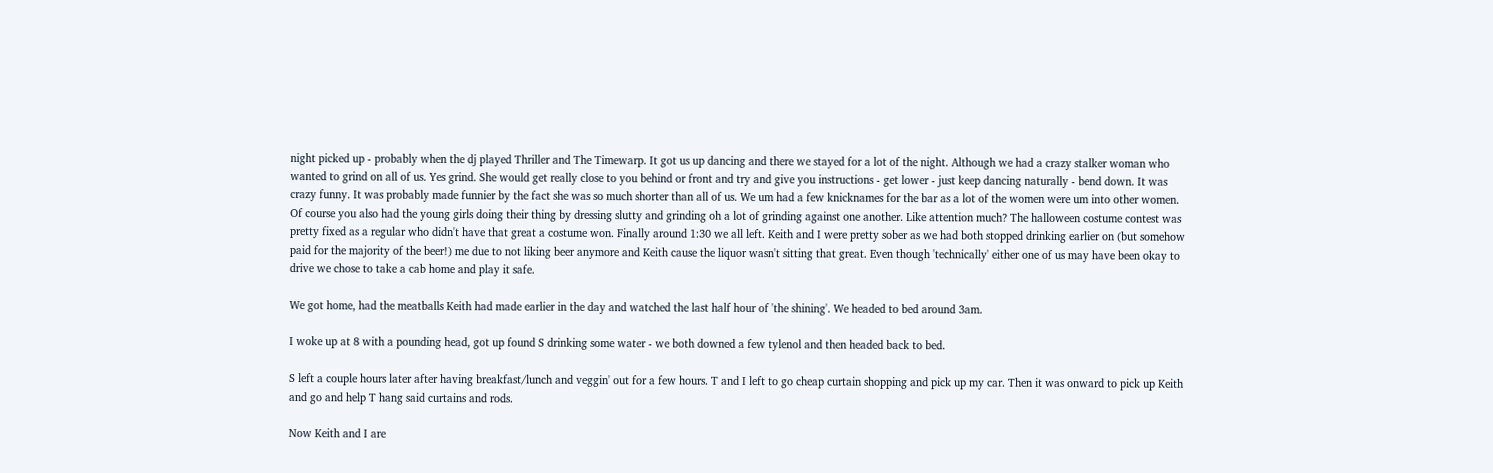night picked up - probably when the dj played Thriller and The Timewarp. It got us up dancing and there we stayed for a lot of the night. Although we had a crazy stalker woman who wanted to grind on all of us. Yes grind. She would get really close to you behind or front and try and give you instructions - get lower - just keep dancing naturally - bend down. It was crazy funny. It was probably made funnier by the fact she was so much shorter than all of us. We um had a few knicknames for the bar as a lot of the women were um into other women. Of course you also had the young girls doing their thing by dressing slutty and grinding oh a lot of grinding against one another. Like attention much? The halloween costume contest was pretty fixed as a regular who didn't have that great a costume won. Finally around 1:30 we all left. Keith and I were pretty sober as we had both stopped drinking earlier on (but somehow paid for the majority of the beer!) me due to not liking beer anymore and Keith cause the liquor wasn't sitting that great. Even though 'technically' either one of us may have been okay to drive we chose to take a cab home and play it safe.

We got home, had the meatballs Keith had made earlier in the day and watched the last half hour of 'the shining'. We headed to bed around 3am.

I woke up at 8 with a pounding head, got up found S drinking some water - we both downed a few tylenol and then headed back to bed.

S left a couple hours later after having breakfast/lunch and veggin' out for a few hours. T and I left to go cheap curtain shopping and pick up my car. Then it was onward to pick up Keith and go and help T hang said curtains and rods.

Now Keith and I are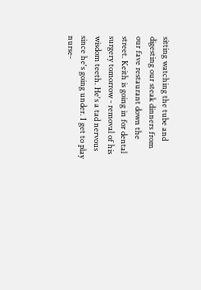sitting watching the tube and digesting our steak dinners from our fave restaurant down the street. Keith is going in for dental surgery tomorrow - removal of his wisdom teeth. He's a tad nervous since he's going under. I get to play nurse-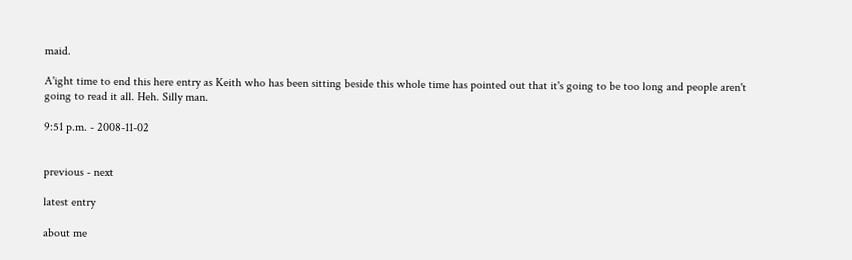maid.

A'ight time to end this here entry as Keith who has been sitting beside this whole time has pointed out that it's going to be too long and people aren't going to read it all. Heh. Silly man.

9:51 p.m. - 2008-11-02


previous - next

latest entry

about me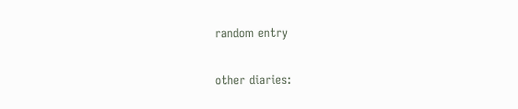random entry

other diaries: